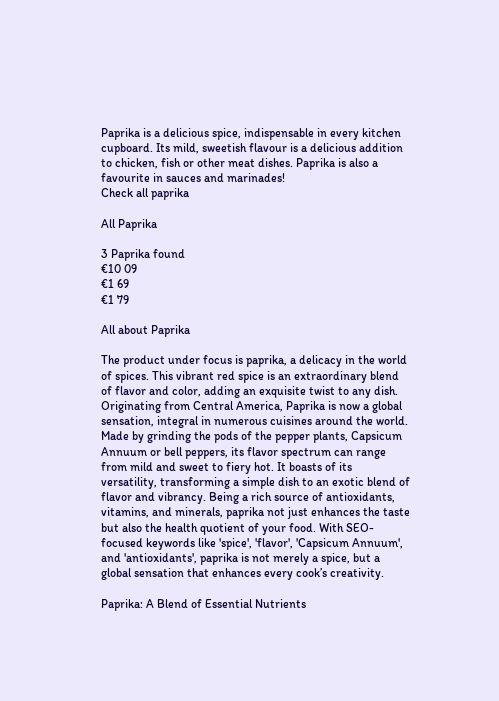Paprika is a delicious spice, indispensable in every kitchen cupboard. Its mild, sweetish flavour is a delicious addition to chicken, fish or other meat dishes. Paprika is also a favourite in sauces and marinades!
Check all paprika

All Paprika

3 Paprika found
€10 09
€1 69
€1 79

All about Paprika

The product under focus is paprika, a delicacy in the world of spices. This vibrant red spice is an extraordinary blend of flavor and color, adding an exquisite twist to any dish. Originating from Central America, Paprika is now a global sensation, integral in numerous cuisines around the world. Made by grinding the pods of the pepper plants, Capsicum Annuum or bell peppers, its flavor spectrum can range from mild and sweet to fiery hot. It boasts of its versatility, transforming a simple dish to an exotic blend of flavor and vibrancy. Being a rich source of antioxidants, vitamins, and minerals, paprika not just enhances the taste but also the health quotient of your food. With SEO-focused keywords like 'spice', 'flavor', 'Capsicum Annuum', and 'antioxidants', paprika is not merely a spice, but a global sensation that enhances every cook’s creativity.

Paprika: A Blend of Essential Nutrients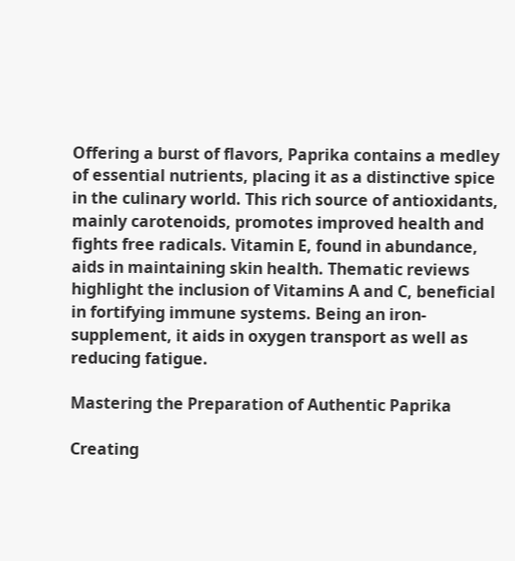Offering a burst of flavors, Paprika contains a medley of essential nutrients, placing it as a distinctive spice in the culinary world. This rich source of antioxidants, mainly carotenoids, promotes improved health and fights free radicals. Vitamin E, found in abundance, aids in maintaining skin health. Thematic reviews highlight the inclusion of Vitamins A and C, beneficial in fortifying immune systems. Being an iron-supplement, it aids in oxygen transport as well as reducing fatigue.

Mastering the Preparation of Authentic Paprika

Creating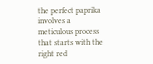the perfect paprika involves a meticulous process that starts with the right red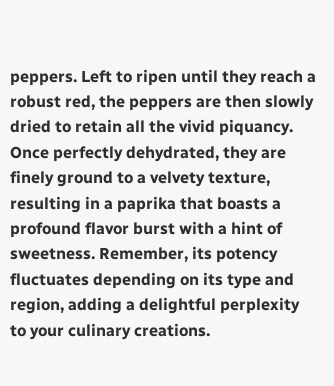peppers. Left to ripen until they reach a robust red, the peppers are then slowly dried to retain all the vivid piquancy. Once perfectly dehydrated, they are finely ground to a velvety texture, resulting in a paprika that boasts a profound flavor burst with a hint of sweetness. Remember, its potency fluctuates depending on its type and region, adding a delightful perplexity to your culinary creations.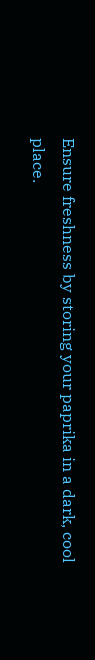Ensure freshness by storing your paprika in a dark, cool place.